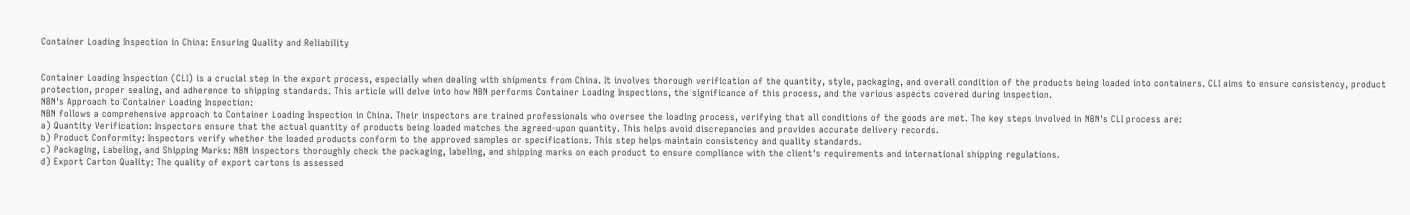Container Loading Inspection in China: Ensuring Quality and Reliability


Container Loading Inspection (CLI) is a crucial step in the export process, especially when dealing with shipments from China. It involves thorough verification of the quantity, style, packaging, and overall condition of the products being loaded into containers. CLI aims to ensure consistency, product protection, proper sealing, and adherence to shipping standards. This article will delve into how NBN performs Container Loading Inspections, the significance of this process, and the various aspects covered during inspection.
NBN's Approach to Container Loading Inspection:
NBN follows a comprehensive approach to Container Loading Inspection in China. Their inspectors are trained professionals who oversee the loading process, verifying that all conditions of the goods are met. The key steps involved in NBN's CLI process are:
a) Quantity Verification: Inspectors ensure that the actual quantity of products being loaded matches the agreed-upon quantity. This helps avoid discrepancies and provides accurate delivery records.
b) Product Conformity: Inspectors verify whether the loaded products conform to the approved samples or specifications. This step helps maintain consistency and quality standards.
c) Packaging, Labeling, and Shipping Marks: NBN inspectors thoroughly check the packaging, labeling, and shipping marks on each product to ensure compliance with the client's requirements and international shipping regulations.
d) Export Carton Quality: The quality of export cartons is assessed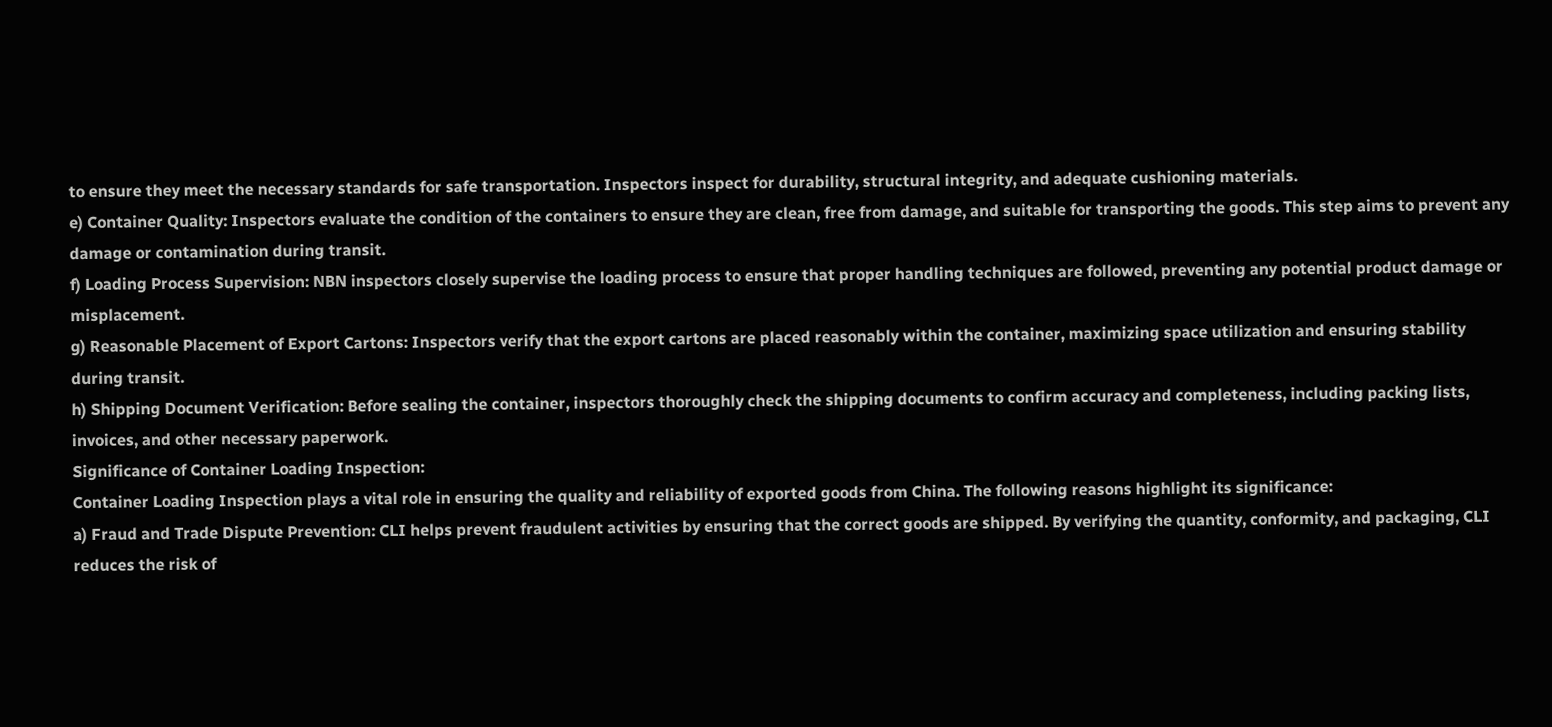to ensure they meet the necessary standards for safe transportation. Inspectors inspect for durability, structural integrity, and adequate cushioning materials.
e) Container Quality: Inspectors evaluate the condition of the containers to ensure they are clean, free from damage, and suitable for transporting the goods. This step aims to prevent any damage or contamination during transit.
f) Loading Process Supervision: NBN inspectors closely supervise the loading process to ensure that proper handling techniques are followed, preventing any potential product damage or misplacement.
g) Reasonable Placement of Export Cartons: Inspectors verify that the export cartons are placed reasonably within the container, maximizing space utilization and ensuring stability during transit.
h) Shipping Document Verification: Before sealing the container, inspectors thoroughly check the shipping documents to confirm accuracy and completeness, including packing lists, invoices, and other necessary paperwork.
Significance of Container Loading Inspection:
Container Loading Inspection plays a vital role in ensuring the quality and reliability of exported goods from China. The following reasons highlight its significance:
a) Fraud and Trade Dispute Prevention: CLI helps prevent fraudulent activities by ensuring that the correct goods are shipped. By verifying the quantity, conformity, and packaging, CLI reduces the risk of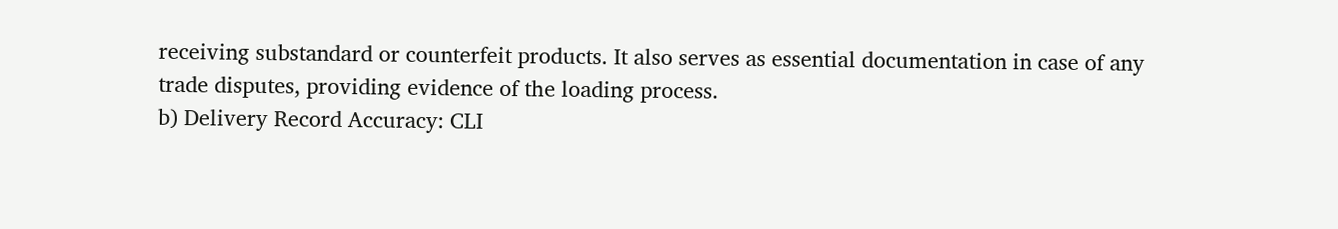receiving substandard or counterfeit products. It also serves as essential documentation in case of any trade disputes, providing evidence of the loading process.
b) Delivery Record Accuracy: CLI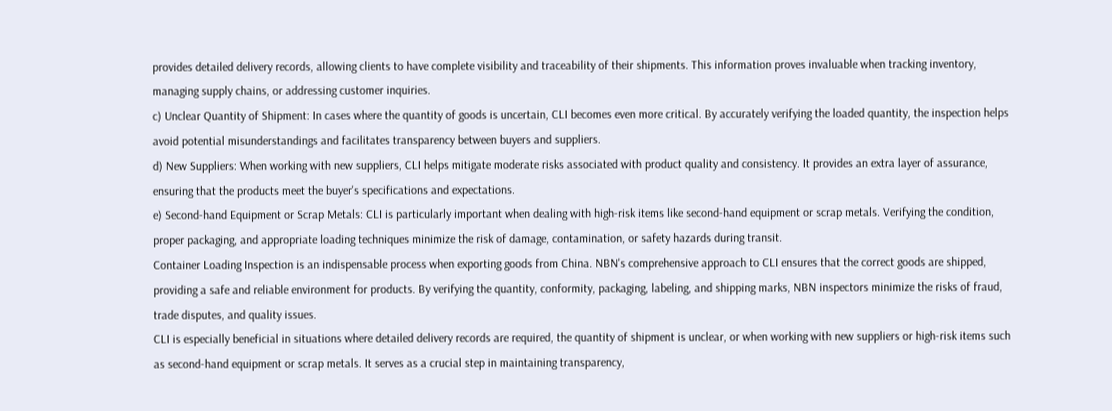provides detailed delivery records, allowing clients to have complete visibility and traceability of their shipments. This information proves invaluable when tracking inventory, managing supply chains, or addressing customer inquiries.
c) Unclear Quantity of Shipment: In cases where the quantity of goods is uncertain, CLI becomes even more critical. By accurately verifying the loaded quantity, the inspection helps avoid potential misunderstandings and facilitates transparency between buyers and suppliers.
d) New Suppliers: When working with new suppliers, CLI helps mitigate moderate risks associated with product quality and consistency. It provides an extra layer of assurance, ensuring that the products meet the buyer's specifications and expectations.
e) Second-hand Equipment or Scrap Metals: CLI is particularly important when dealing with high-risk items like second-hand equipment or scrap metals. Verifying the condition, proper packaging, and appropriate loading techniques minimize the risk of damage, contamination, or safety hazards during transit.
Container Loading Inspection is an indispensable process when exporting goods from China. NBN's comprehensive approach to CLI ensures that the correct goods are shipped, providing a safe and reliable environment for products. By verifying the quantity, conformity, packaging, labeling, and shipping marks, NBN inspectors minimize the risks of fraud, trade disputes, and quality issues.
CLI is especially beneficial in situations where detailed delivery records are required, the quantity of shipment is unclear, or when working with new suppliers or high-risk items such as second-hand equipment or scrap metals. It serves as a crucial step in maintaining transparency,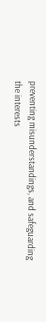preventing misunderstandings, and safeguarding the interests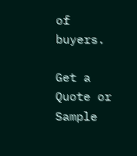of buyers.

Get a Quote or Sample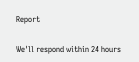Report

We'll respond within 24 hours